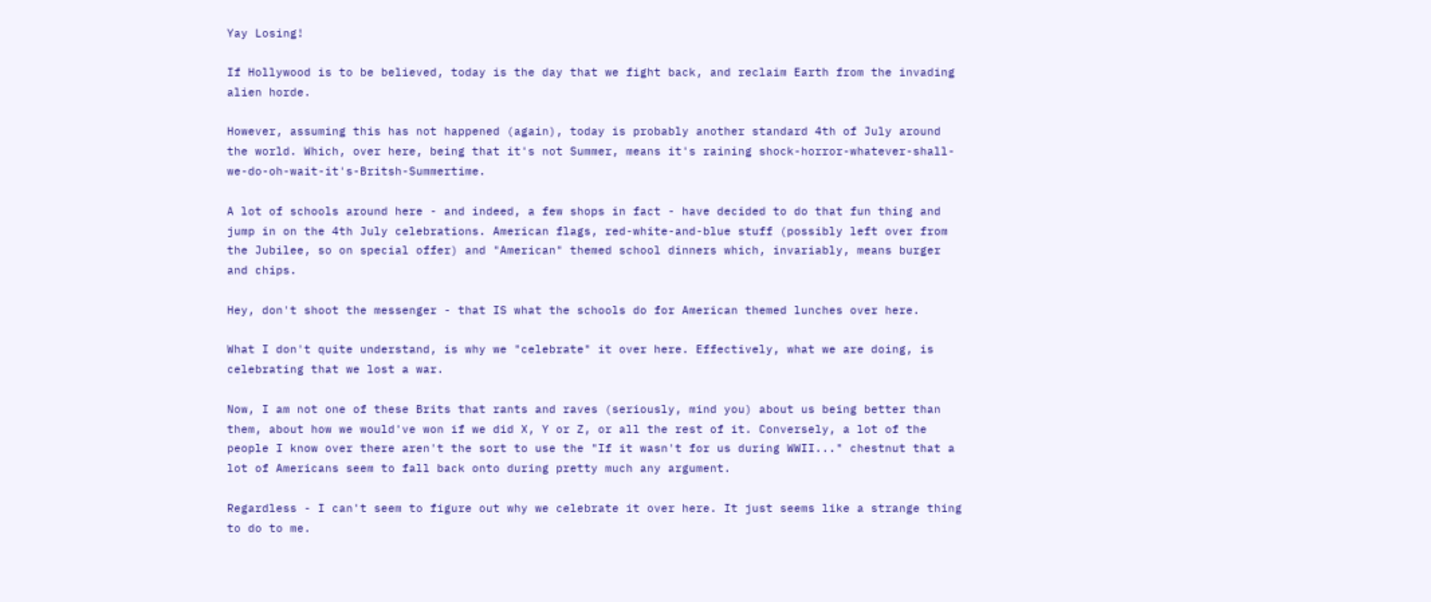Yay Losing!

If Hollywood is to be believed, today is the day that we fight back, and reclaim Earth from the invading alien horde.

However, assuming this has not happened (again), today is probably another standard 4th of July around the world. Which, over here, being that it's not Summer, means it's raining shock-horror-whatever-shall-we-do-oh-wait-it's-Britsh-Summertime.

A lot of schools around here - and indeed, a few shops in fact - have decided to do that fun thing and jump in on the 4th July celebrations. American flags, red-white-and-blue stuff (possibly left over from the Jubilee, so on special offer) and "American" themed school dinners which, invariably, means burger and chips.

Hey, don't shoot the messenger - that IS what the schools do for American themed lunches over here.

What I don't quite understand, is why we "celebrate" it over here. Effectively, what we are doing, is celebrating that we lost a war.

Now, I am not one of these Brits that rants and raves (seriously, mind you) about us being better than them, about how we would've won if we did X, Y or Z, or all the rest of it. Conversely, a lot of the people I know over there aren't the sort to use the "If it wasn't for us during WWII..." chestnut that a lot of Americans seem to fall back onto during pretty much any argument.

Regardless - I can't seem to figure out why we celebrate it over here. It just seems like a strange thing to do to me.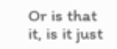Or is that it, is it just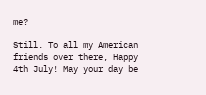me?

Still. To all my American friends over there, Happy 4th July! May your day be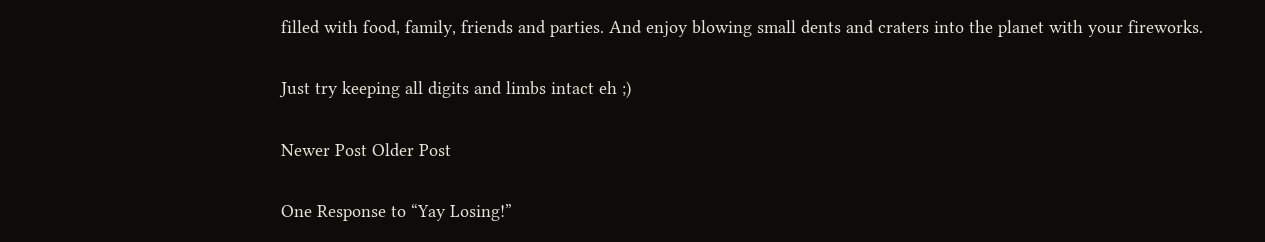filled with food, family, friends and parties. And enjoy blowing small dents and craters into the planet with your fireworks.

Just try keeping all digits and limbs intact eh ;)

Newer Post Older Post

One Response to “Yay Losing!”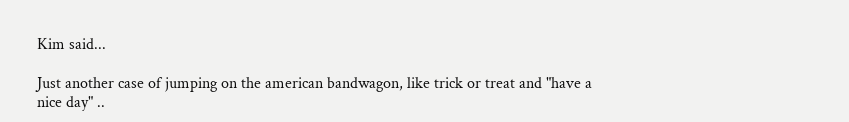Kim said...

Just another case of jumping on the american bandwagon, like trick or treat and "have a nice day" ..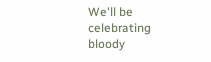We'll be celebrating bloody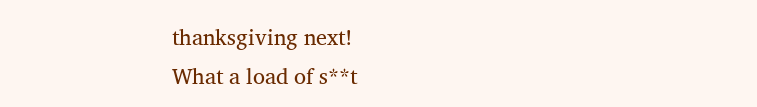thanksgiving next!
What a load of s**t